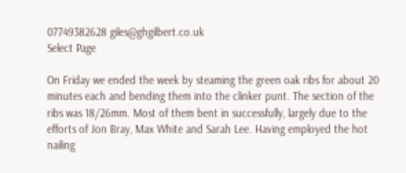07749382628 giles@ghgilbert.co.uk
Select Page

On Friday we ended the week by steaming the green oak ribs for about 20 minutes each and bending them into the clinker punt. The section of the ribs was 18/26mm. Most of them bent in successfully, largely due to the efforts of Jon Bray, Max White and Sarah Lee. Having employed the hot nailing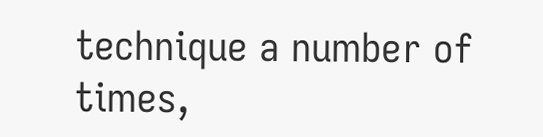technique a number of times,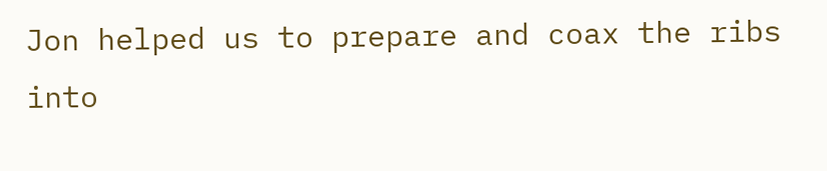Jon helped us to prepare and coax the ribs into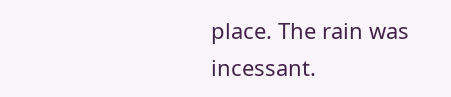place. The rain was incessant.